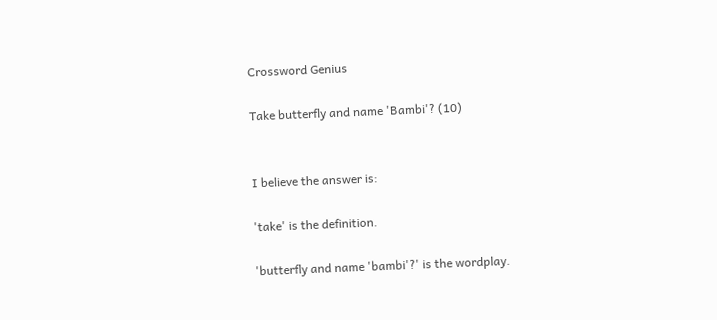Crossword Genius

Take butterfly and name 'Bambi'? (10)


I believe the answer is:

'take' is the definition.

'butterfly and name 'bambi'?' is the wordplay.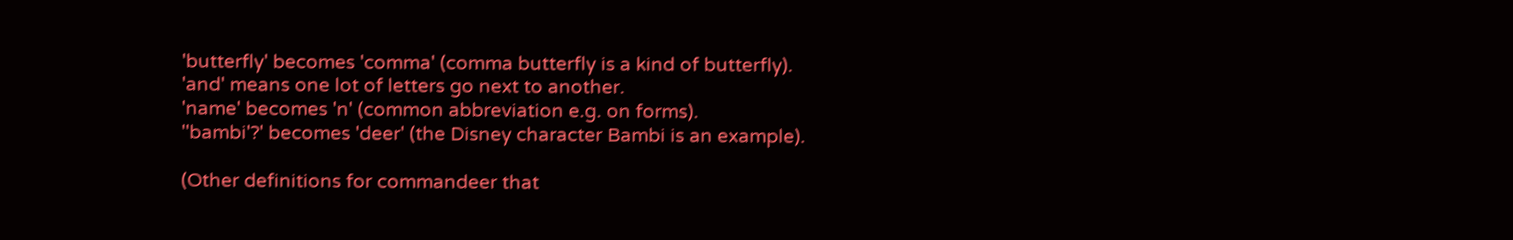'butterfly' becomes 'comma' (comma butterfly is a kind of butterfly).
'and' means one lot of letters go next to another.
'name' becomes 'n' (common abbreviation e.g. on forms).
''bambi'?' becomes 'deer' (the Disney character Bambi is an example).

(Other definitions for commandeer that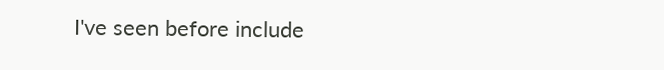I've seen before include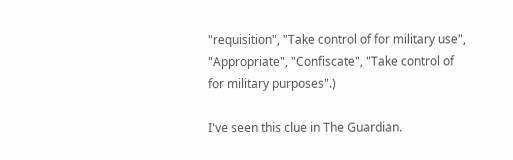"requisition", "Take control of for military use", "Appropriate", "Confiscate", "Take control of for military purposes".)

I've seen this clue in The Guardian.